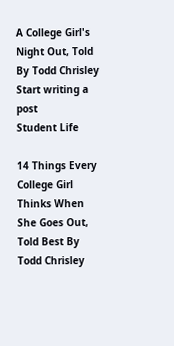A College Girl's Night Out, Told By Todd Chrisley
Start writing a post
Student Life

14 Things Every College Girl Thinks When She Goes Out, Told Best By Todd Chrisley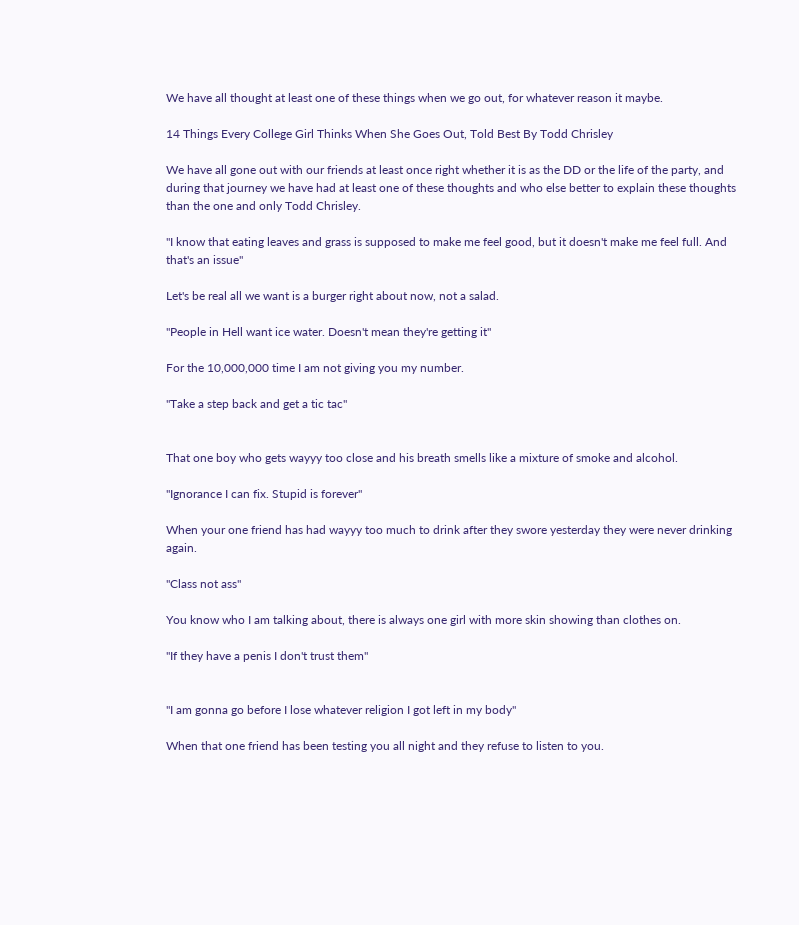We have all thought at least one of these things when we go out, for whatever reason it maybe.

14 Things Every College Girl Thinks When She Goes Out, Told Best By Todd Chrisley

We have all gone out with our friends at least once right whether it is as the DD or the life of the party, and during that journey we have had at least one of these thoughts and who else better to explain these thoughts than the one and only Todd Chrisley.

"I know that eating leaves and grass is supposed to make me feel good, but it doesn't make me feel full. And that's an issue"

Let's be real all we want is a burger right about now, not a salad.

"People in Hell want ice water. Doesn't mean they're getting it"

For the 10,000,000 time I am not giving you my number.

"Take a step back and get a tic tac"


That one boy who gets wayyy too close and his breath smells like a mixture of smoke and alcohol.

"Ignorance I can fix. Stupid is forever"

When your one friend has had wayyy too much to drink after they swore yesterday they were never drinking again.

"Class not ass"

You know who I am talking about, there is always one girl with more skin showing than clothes on.

"If they have a penis I don't trust them"


"I am gonna go before I lose whatever religion I got left in my body"

When that one friend has been testing you all night and they refuse to listen to you.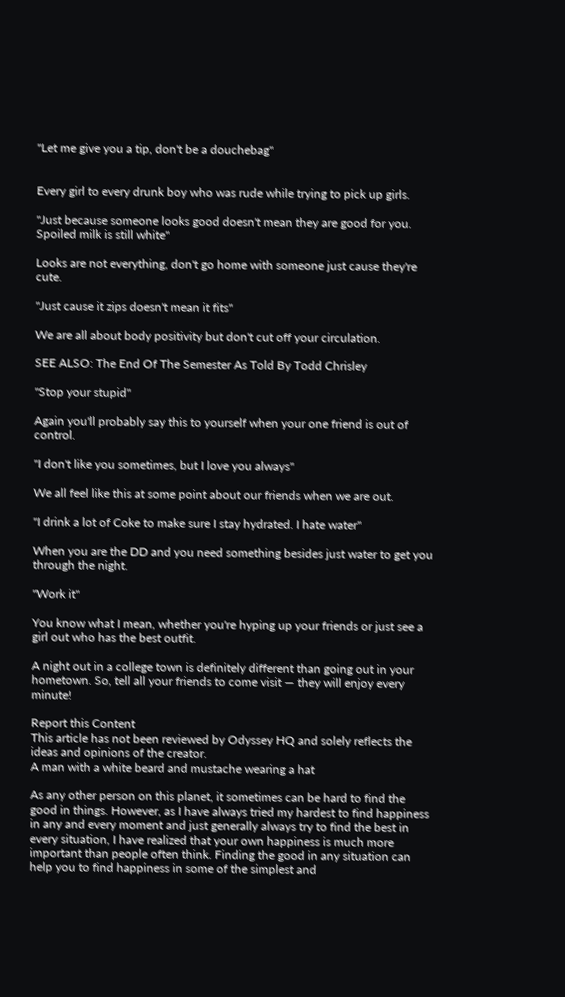"Let me give you a tip, don't be a douchebag"


Every girl to every drunk boy who was rude while trying to pick up girls.

"Just because someone looks good doesn't mean they are good for you. Spoiled milk is still white"

Looks are not everything, don't go home with someone just cause they're cute.

"Just cause it zips doesn't mean it fits"

We are all about body positivity but don't cut off your circulation.

SEE ALSO: The End Of The Semester As Told By Todd Chrisley

"Stop your stupid"

Again you'll probably say this to yourself when your one friend is out of control.

"I don't like you sometimes, but I love you always"

We all feel like this at some point about our friends when we are out.

"I drink a lot of Coke to make sure I stay hydrated. I hate water"

When you are the DD and you need something besides just water to get you through the night.

"Work it"

You know what I mean, whether you're hyping up your friends or just see a girl out who has the best outfit.

A night out in a college town is definitely different than going out in your hometown. So, tell all your friends to come visit — they will enjoy every minute!

Report this Content
This article has not been reviewed by Odyssey HQ and solely reflects the ideas and opinions of the creator.
A man with a white beard and mustache wearing a hat

As any other person on this planet, it sometimes can be hard to find the good in things. However, as I have always tried my hardest to find happiness in any and every moment and just generally always try to find the best in every situation, I have realized that your own happiness is much more important than people often think. Finding the good in any situation can help you to find happiness in some of the simplest and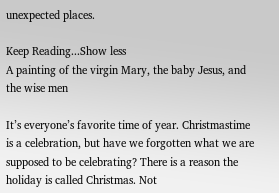unexpected places.

Keep Reading...Show less
A painting of the virgin Mary, the baby Jesus, and the wise men

It’s everyone’s favorite time of year. Christmastime is a celebration, but have we forgotten what we are supposed to be celebrating? There is a reason the holiday is called Christmas. Not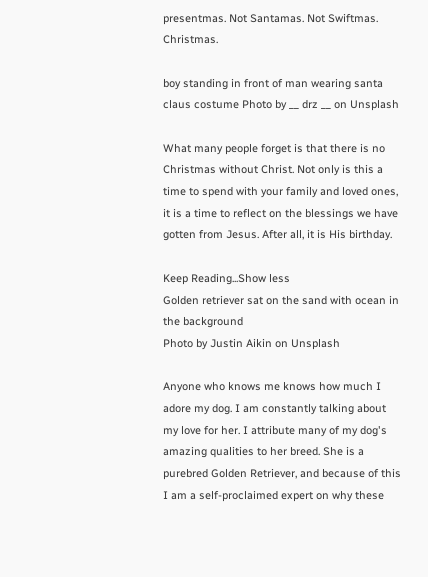presentmas. Not Santamas. Not Swiftmas. Christmas.

boy standing in front of man wearing santa claus costume Photo by __ drz __ on Unsplash

What many people forget is that there is no Christmas without Christ. Not only is this a time to spend with your family and loved ones, it is a time to reflect on the blessings we have gotten from Jesus. After all, it is His birthday.

Keep Reading...Show less
Golden retriever sat on the sand with ocean in the background
Photo by Justin Aikin on Unsplash

Anyone who knows me knows how much I adore my dog. I am constantly talking about my love for her. I attribute many of my dog's amazing qualities to her breed. She is a purebred Golden Retriever, and because of this I am a self-proclaimed expert on why these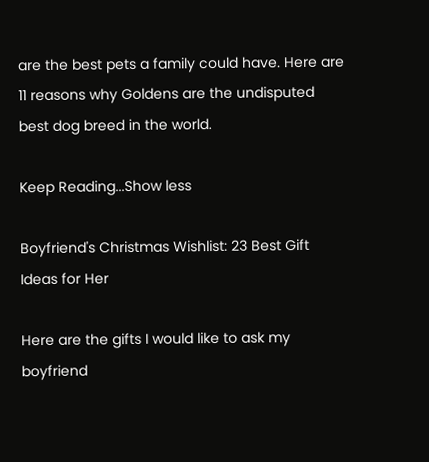are the best pets a family could have. Here are 11 reasons why Goldens are the undisputed best dog breed in the world.

Keep Reading...Show less

Boyfriend's Christmas Wishlist: 23 Best Gift Ideas for Her

Here are the gifts I would like to ask my boyfriend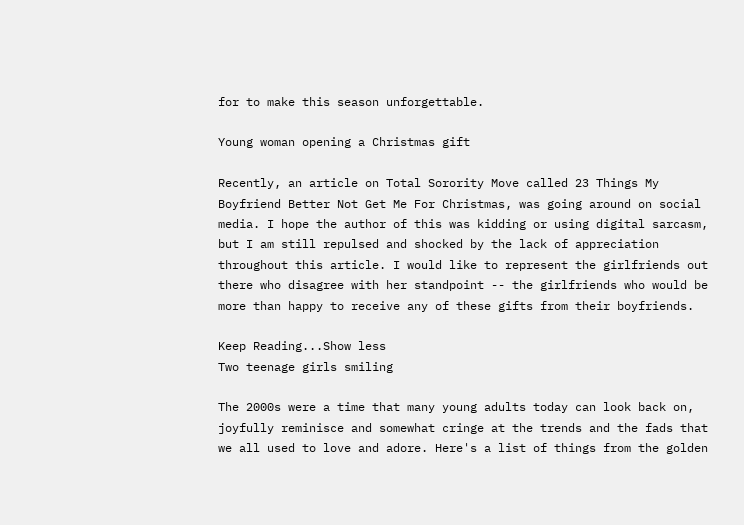for to make this season unforgettable.

Young woman opening a Christmas gift

Recently, an article on Total Sorority Move called 23 Things My Boyfriend Better Not Get Me For Christmas, was going around on social media. I hope the author of this was kidding or using digital sarcasm, but I am still repulsed and shocked by the lack of appreciation throughout this article. I would like to represent the girlfriends out there who disagree with her standpoint -- the girlfriends who would be more than happy to receive any of these gifts from their boyfriends.

Keep Reading...Show less
Two teenage girls smiling

The 2000s were a time that many young adults today can look back on, joyfully reminisce and somewhat cringe at the trends and the fads that we all used to love and adore. Here's a list of things from the golden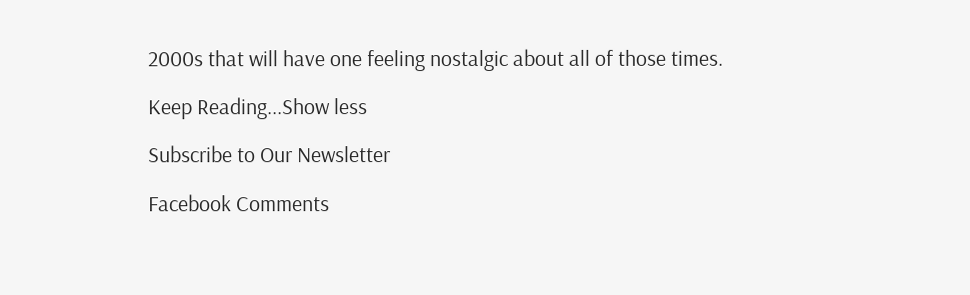2000s that will have one feeling nostalgic about all of those times.

Keep Reading...Show less

Subscribe to Our Newsletter

Facebook Comments